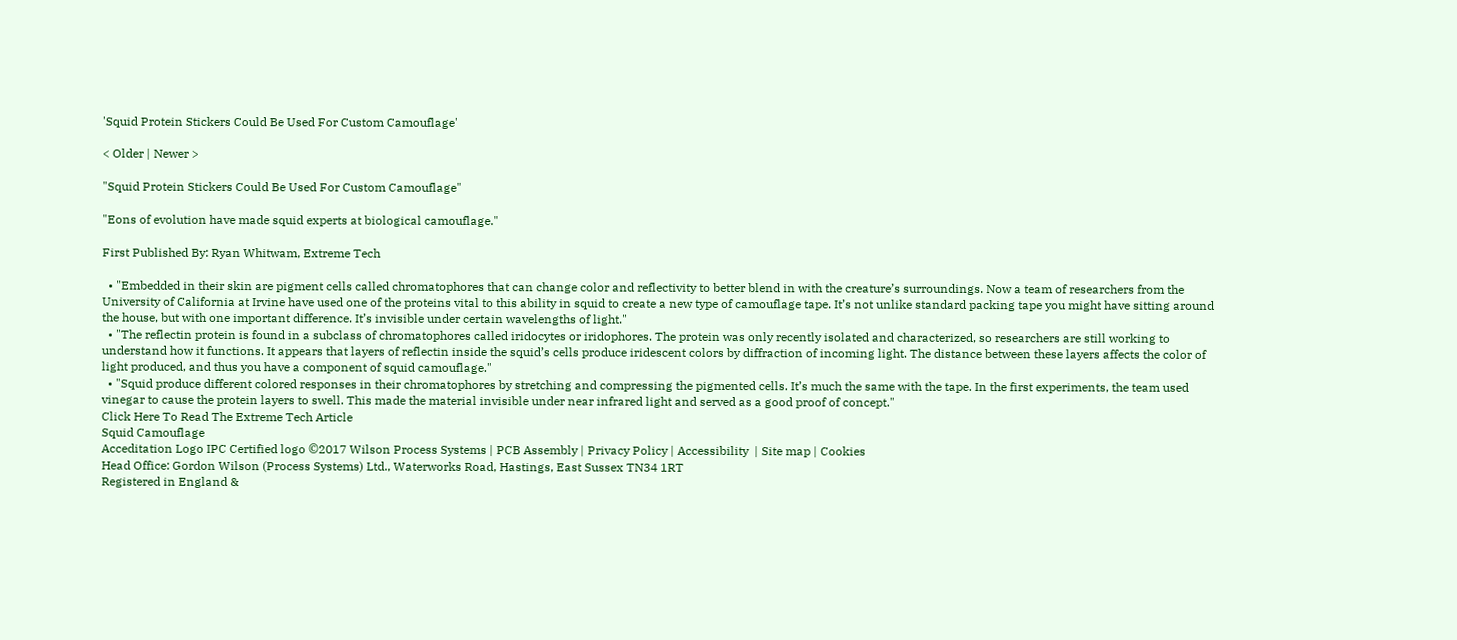'Squid Protein Stickers Could Be Used For Custom Camouflage'

< Older | Newer >

"Squid Protein Stickers Could Be Used For Custom Camouflage"

"Eons of evolution have made squid experts at biological camouflage."

First Published By: Ryan Whitwam, Extreme Tech

  • "Embedded in their skin are pigment cells called chromatophores that can change color and reflectivity to better blend in with the creature’s surroundings. Now a team of researchers from the University of California at Irvine have used one of the proteins vital to this ability in squid to create a new type of camouflage tape. It’s not unlike standard packing tape you might have sitting around the house, but with one important difference. It’s invisible under certain wavelengths of light."
  • "The reflectin protein is found in a subclass of chromatophores called iridocytes or iridophores. The protein was only recently isolated and characterized, so researchers are still working to understand how it functions. It appears that layers of reflectin inside the squid’s cells produce iridescent colors by diffraction of incoming light. The distance between these layers affects the color of light produced, and thus you have a component of squid camouflage."
  • "Squid produce different colored responses in their chromatophores by stretching and compressing the pigmented cells. It’s much the same with the tape. In the first experiments, the team used vinegar to cause the protein layers to swell. This made the material invisible under near infrared light and served as a good proof of concept."
Click Here To Read The Extreme Tech Article
Squid Camouflage
Acceditation Logo IPC Certified logo ©2017 Wilson Process Systems | PCB Assembly | Privacy Policy | Accessibility  | Site map | Cookies
Head Office: Gordon Wilson (Process Systems) Ltd., Waterworks Road, Hastings, East Sussex TN34 1RT
Registered in England &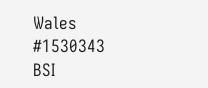Wales #1530343   BSI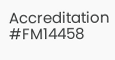Accreditation #FM14458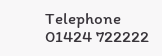Telephone 01424 722222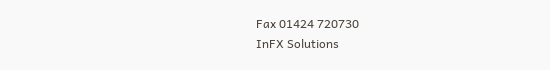Fax 01424 720730
InFX Solutions